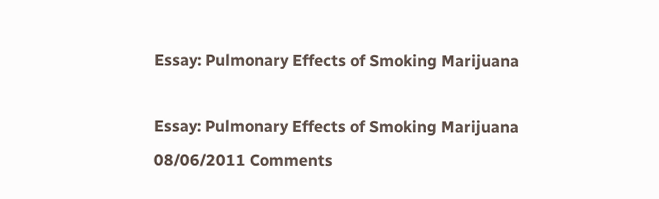Essay: Pulmonary Effects of Smoking Marijuana

Essay: Pulmonary Effects of Smoking Marijuana
08/06/2011 Comments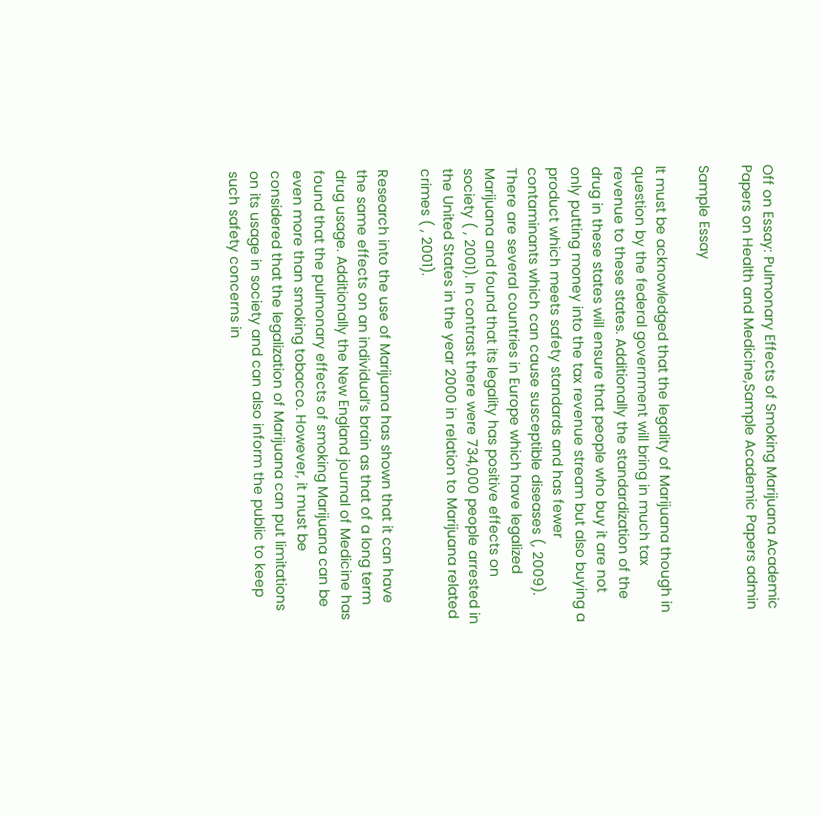Off on Essay: Pulmonary Effects of Smoking Marijuana Academic Papers on Health and Medicine,Sample Academic Papers admin

Sample Essay

It must be acknowledged that the legality of Marijuana though in question by the federal government will bring in much tax revenue to these states. Additionally the standardization of the drug in these states will ensure that people who buy it are not only putting money into the tax revenue stream but also buying a product which meets safety standards and has fewer contaminants which can cause susceptible diseases (, 2009). There are several countries in Europe which have legalized Marijuana and found that its legality has positive effects on society ( , 2001). In contrast there were 734,000 people arrested in the United States in the year 2000 in relation to Marijuana related crimes ( , 2001).

Research into the use of Marijuana has shown that it can have the same effects on an individual’s brain as that of a long term drug usage. Additionally the New England journal of Medicine has found that the pulmonary effects of smoking Marijuana can be even more than smoking tobacco. However, it must be considered that the legalization of Marijuana can put limitations on its usage in society and can also inform the public to keep such safety concerns in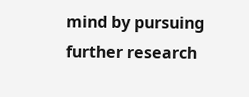mind by pursuing further research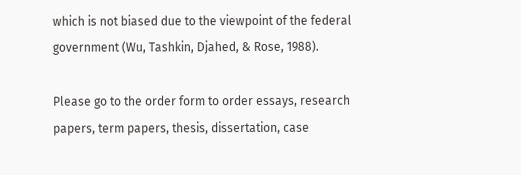which is not biased due to the viewpoint of the federal government (Wu, Tashkin, Djahed, & Rose, 1988).

Please go to the order form to order essays, research papers, term papers, thesis, dissertation, case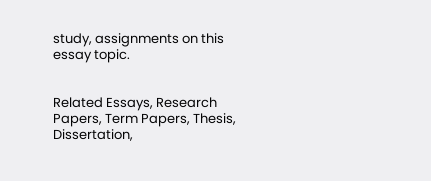study, assignments on this essay topic.


Related Essays, Research Papers, Term Papers, Thesis, Dissertation,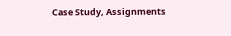Case Study, Assignments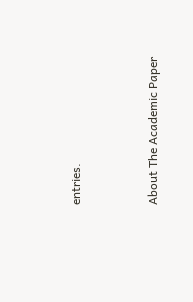entries.


About The Academic Paper